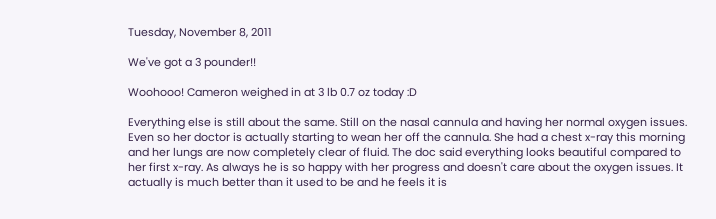Tuesday, November 8, 2011

We've got a 3 pounder!!

Woohooo! Cameron weighed in at 3 lb 0.7 oz today :D

Everything else is still about the same. Still on the nasal cannula and having her normal oxygen issues. Even so her doctor is actually starting to wean her off the cannula. She had a chest x-ray this morning and her lungs are now completely clear of fluid. The doc said everything looks beautiful compared to her first x-ray. As always he is so happy with her progress and doesn't care about the oxygen issues. It actually is much better than it used to be and he feels it is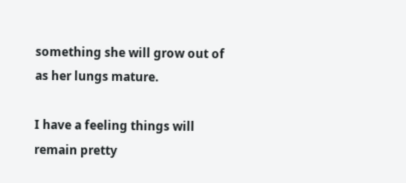something she will grow out of as her lungs mature.

I have a feeling things will remain pretty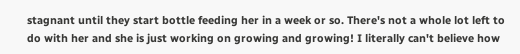stagnant until they start bottle feeding her in a week or so. There's not a whole lot left to do with her and she is just working on growing and growing! I literally can't believe how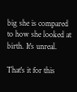big she is compared to how she looked at birth. It's unreal.

That's it for this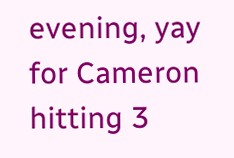evening, yay for Cameron hitting 3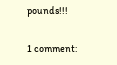pounds!!!

1 comment: